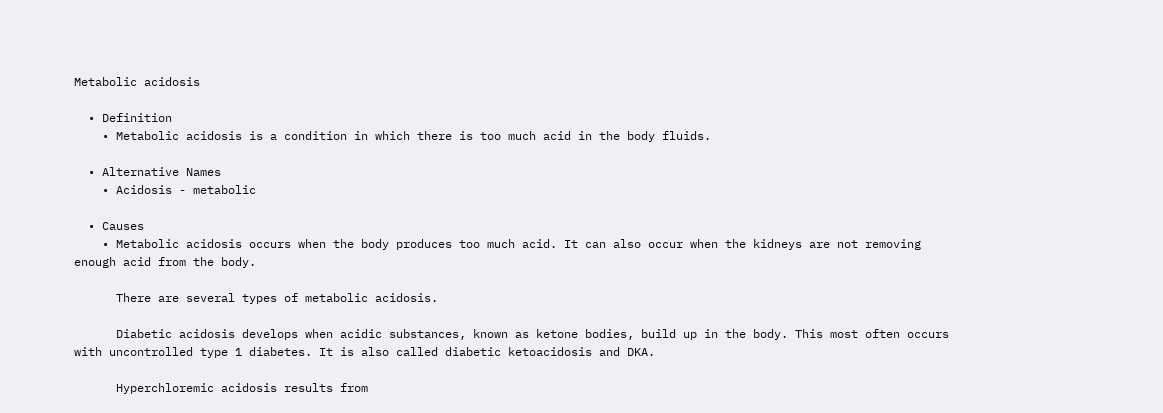Metabolic acidosis

  • Definition
    • Metabolic acidosis is a condition in which there is too much acid in the body fluids.

  • Alternative Names
    • Acidosis - metabolic

  • Causes
    • Metabolic acidosis occurs when the body produces too much acid. It can also occur when the kidneys are not removing enough acid from the body.

      There are several types of metabolic acidosis.

      Diabetic acidosis develops when acidic substances, known as ketone bodies, build up in the body. This most often occurs with uncontrolled type 1 diabetes. It is also called diabetic ketoacidosis and DKA.

      Hyperchloremic acidosis results from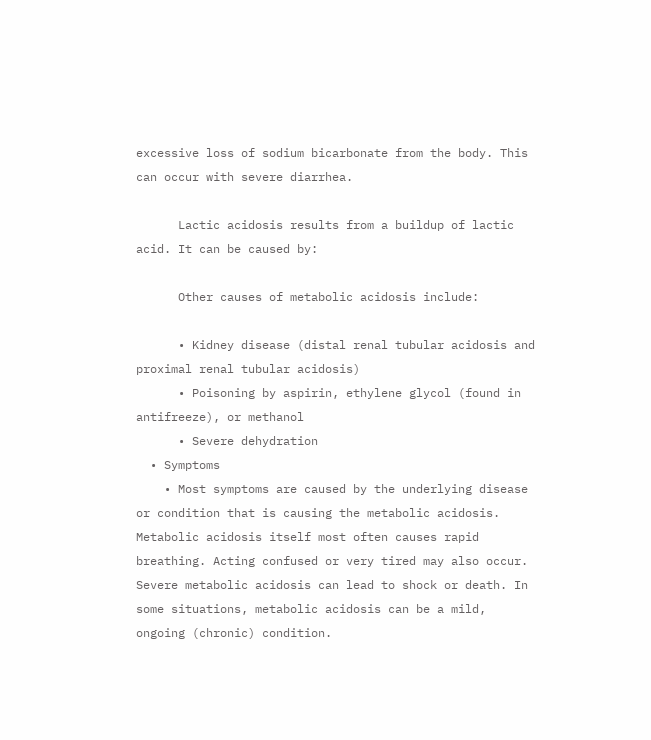excessive loss of sodium bicarbonate from the body. This can occur with severe diarrhea.

      Lactic acidosis results from a buildup of lactic acid. It can be caused by:

      Other causes of metabolic acidosis include:

      • Kidney disease (distal renal tubular acidosis and proximal renal tubular acidosis)
      • Poisoning by aspirin, ethylene glycol (found in antifreeze), or methanol
      • Severe dehydration
  • Symptoms
    • Most symptoms are caused by the underlying disease or condition that is causing the metabolic acidosis. Metabolic acidosis itself most often causes rapid breathing. Acting confused or very tired may also occur. Severe metabolic acidosis can lead to shock or death. In some situations, metabolic acidosis can be a mild, ongoing (chronic) condition.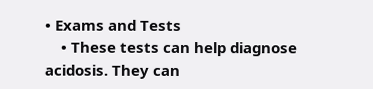• Exams and Tests
    • These tests can help diagnose acidosis. They can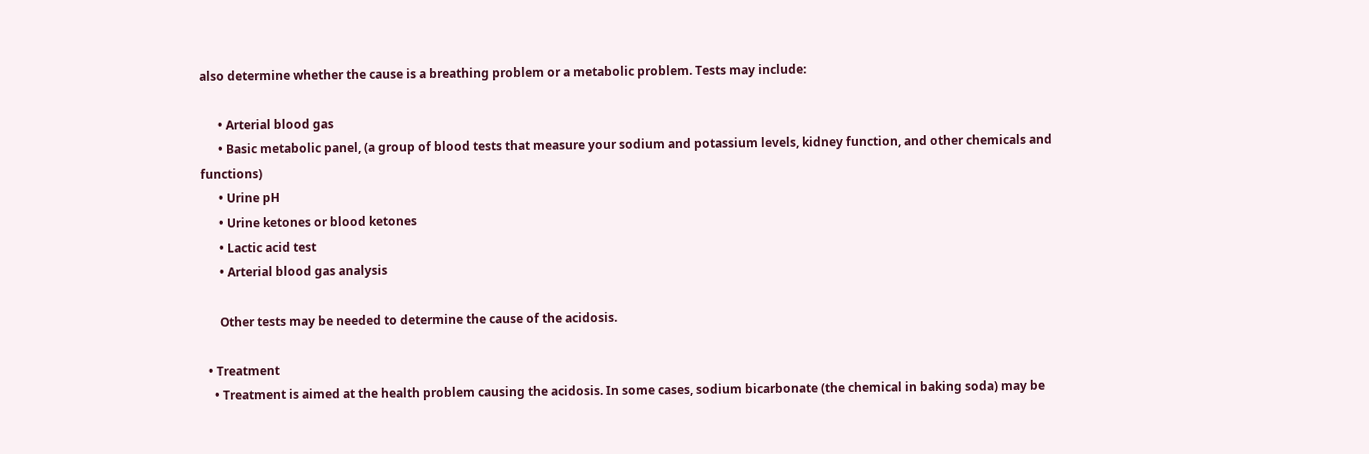also determine whether the cause is a breathing problem or a metabolic problem. Tests may include:

      • Arterial blood gas
      • Basic metabolic panel, (a group of blood tests that measure your sodium and potassium levels, kidney function, and other chemicals and functions)
      • Urine pH
      • Urine ketones or blood ketones
      • Lactic acid test
      • Arterial blood gas analysis

      Other tests may be needed to determine the cause of the acidosis.

  • Treatment
    • Treatment is aimed at the health problem causing the acidosis. In some cases, sodium bicarbonate (the chemical in baking soda) may be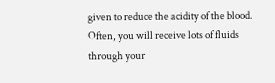given to reduce the acidity of the blood. Often, you will receive lots of fluids through your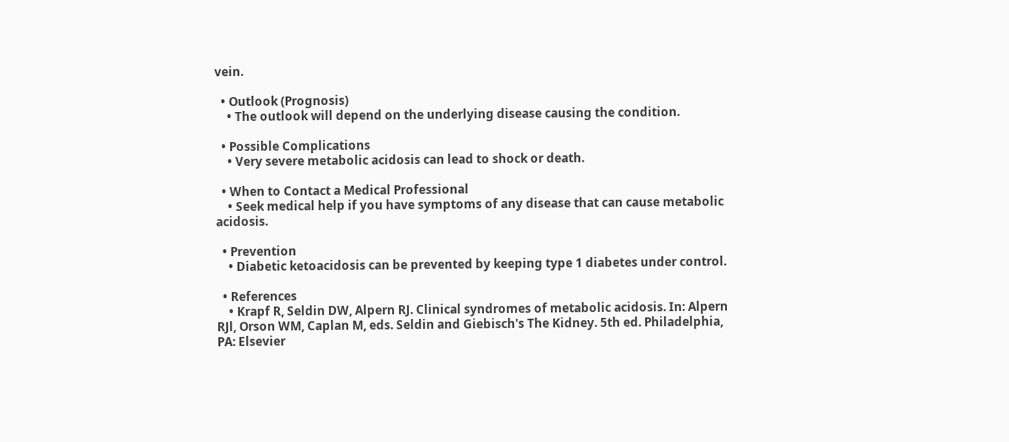vein.

  • Outlook (Prognosis)
    • The outlook will depend on the underlying disease causing the condition.

  • Possible Complications
    • Very severe metabolic acidosis can lead to shock or death.

  • When to Contact a Medical Professional
    • Seek medical help if you have symptoms of any disease that can cause metabolic acidosis.

  • Prevention
    • Diabetic ketoacidosis can be prevented by keeping type 1 diabetes under control.

  • References
    • Krapf R, Seldin DW, Alpern RJ. Clinical syndromes of metabolic acidosis. In: Alpern RJl, Orson WM, Caplan M, eds. Seldin and Giebisch's The Kidney. 5th ed. Philadelphia, PA: Elsevier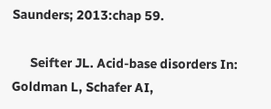Saunders; 2013:chap 59.

      Seifter JL. Acid-base disorders In: Goldman L, Schafer AI,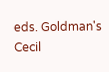eds. Goldman's Cecil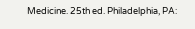Medicine. 25th ed. Philadelphia, PA: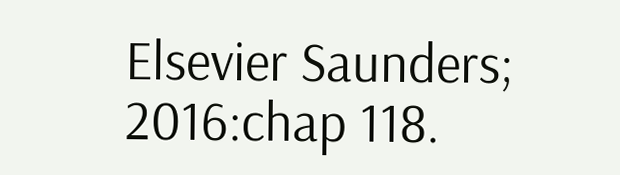Elsevier Saunders; 2016:chap 118.